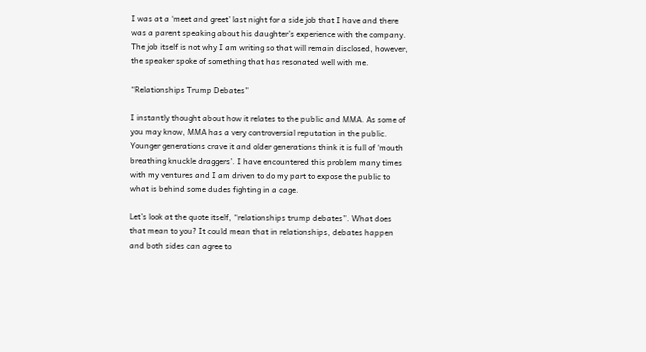I was at a ‘meet and greet’ last night for a side job that I have and there was a parent speaking about his daughter’s experience with the company. The job itself is not why I am writing so that will remain disclosed, however, the speaker spoke of something that has resonated well with me.

“Relationships Trump Debates”

I instantly thought about how it relates to the public and MMA. As some of you may know, MMA has a very controversial reputation in the public. Younger generations crave it and older generations think it is full of ‘mouth breathing knuckle draggers’. I have encountered this problem many times with my ventures and I am driven to do my part to expose the public to what is behind some dudes fighting in a cage.

Let’s look at the quote itself, “relationships trump debates”. What does that mean to you? It could mean that in relationships, debates happen and both sides can agree to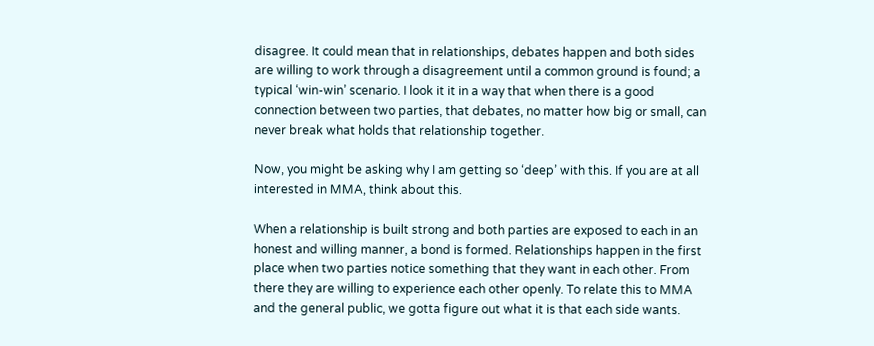disagree. It could mean that in relationships, debates happen and both sides are willing to work through a disagreement until a common ground is found; a typical ‘win-win’ scenario. I look it it in a way that when there is a good connection between two parties, that debates, no matter how big or small, can never break what holds that relationship together.

Now, you might be asking why I am getting so ‘deep’ with this. If you are at all interested in MMA, think about this.

When a relationship is built strong and both parties are exposed to each in an honest and willing manner, a bond is formed. Relationships happen in the first place when two parties notice something that they want in each other. From there they are willing to experience each other openly. To relate this to MMA and the general public, we gotta figure out what it is that each side wants.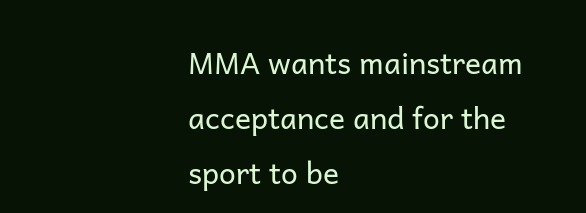MMA wants mainstream acceptance and for the sport to be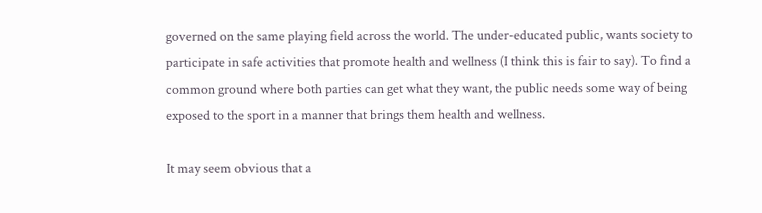governed on the same playing field across the world. The under-educated public, wants society to participate in safe activities that promote health and wellness (I think this is fair to say). To find a common ground where both parties can get what they want, the public needs some way of being exposed to the sport in a manner that brings them health and wellness.

It may seem obvious that a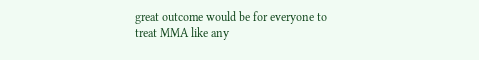great outcome would be for everyone to treat MMA like any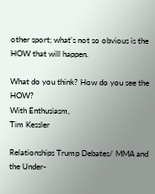other sport; what’s not so obvious is the HOW that will happen.

What do you think? How do you see the HOW?
With Enthusiasm,
Tim Kessler

Relationships Trump Debates/ MMA and the Under-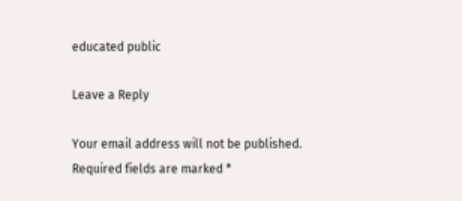educated public

Leave a Reply

Your email address will not be published. Required fields are marked *